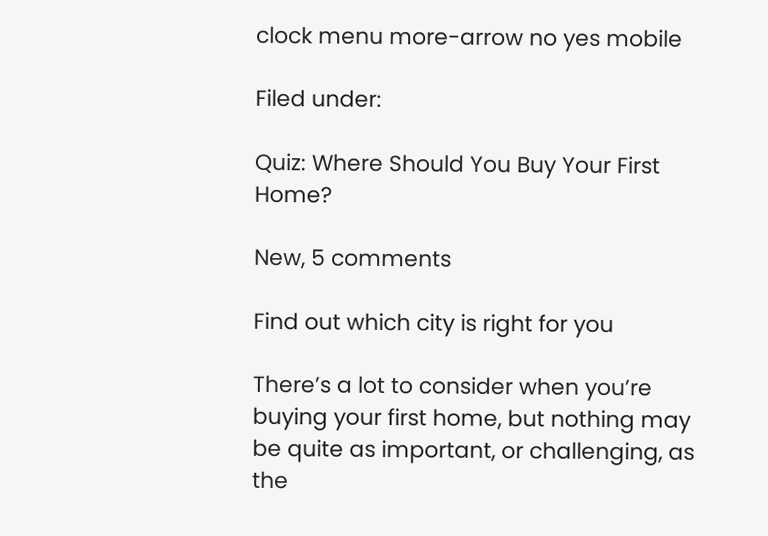clock menu more-arrow no yes mobile

Filed under:

Quiz: Where Should You Buy Your First Home?

New, 5 comments

Find out which city is right for you

There’s a lot to consider when you’re buying your first home, but nothing may be quite as important, or challenging, as the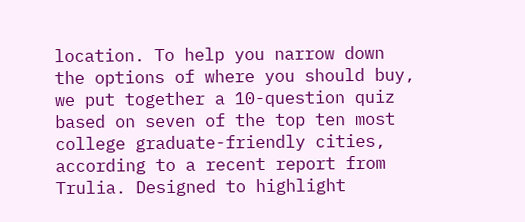location. To help you narrow down the options of where you should buy, we put together a 10-question quiz based on seven of the top ten most college graduate-friendly cities, according to a recent report from Trulia. Designed to highlight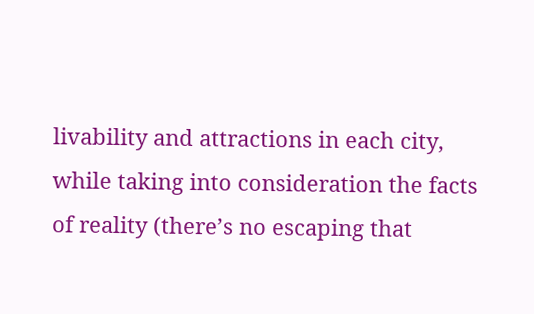livability and attractions in each city, while taking into consideration the facts of reality (there’s no escaping that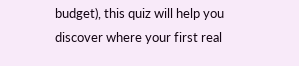budget), this quiz will help you discover where your first real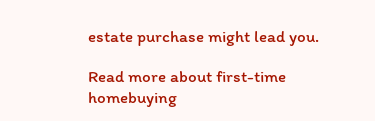estate purchase might lead you.

Read more about first-time homebuying